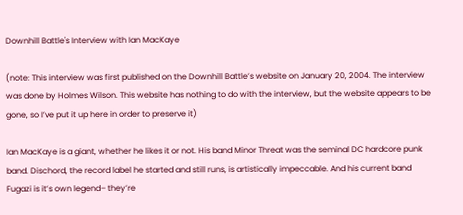Downhill Battle's Interview with Ian MacKaye

(note: This interview was first published on the Downhill Battle’s website on January 20, 2004. The interview was done by Holmes Wilson. This website has nothing to do with the interview, but the website appears to be gone, so I’ve put it up here in order to preserve it)

Ian MacKaye is a giant, whether he likes it or not. His band Minor Threat was the seminal DC hardcore punk band. Dischord, the record label he started and still runs, is artistically impeccable. And his current band Fugazi is it’s own legend– they’re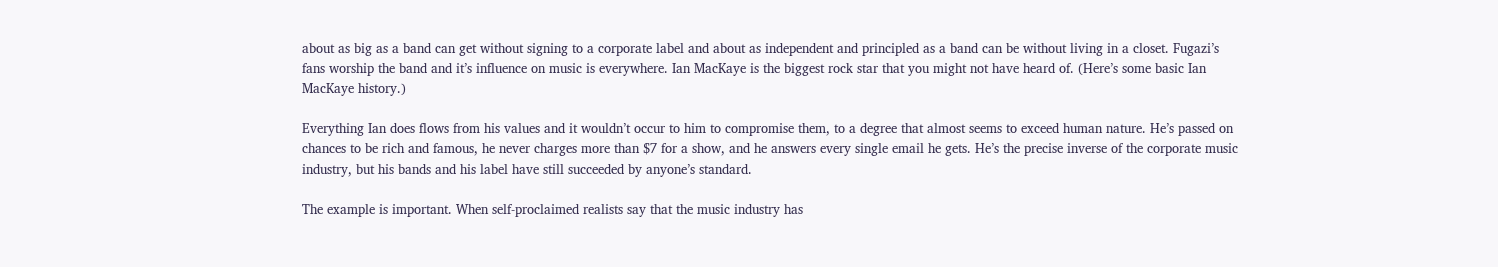about as big as a band can get without signing to a corporate label and about as independent and principled as a band can be without living in a closet. Fugazi’s fans worship the band and it’s influence on music is everywhere. Ian MacKaye is the biggest rock star that you might not have heard of. (Here’s some basic Ian MacKaye history.)

Everything Ian does flows from his values and it wouldn’t occur to him to compromise them, to a degree that almost seems to exceed human nature. He’s passed on chances to be rich and famous, he never charges more than $7 for a show, and he answers every single email he gets. He’s the precise inverse of the corporate music industry, but his bands and his label have still succeeded by anyone’s standard.

The example is important. When self-proclaimed realists say that the music industry has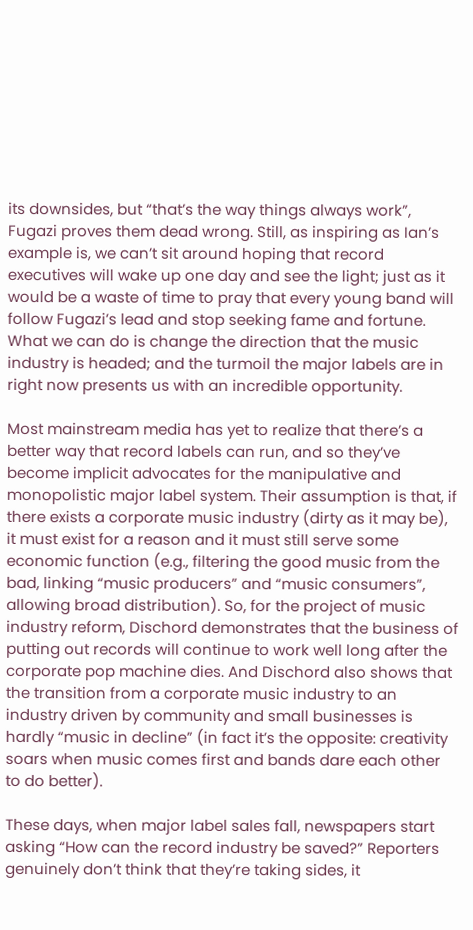its downsides, but “that’s the way things always work”, Fugazi proves them dead wrong. Still, as inspiring as Ian’s example is, we can’t sit around hoping that record executives will wake up one day and see the light; just as it would be a waste of time to pray that every young band will follow Fugazi’s lead and stop seeking fame and fortune. What we can do is change the direction that the music industry is headed; and the turmoil the major labels are in right now presents us with an incredible opportunity.

Most mainstream media has yet to realize that there’s a better way that record labels can run, and so they’ve become implicit advocates for the manipulative and monopolistic major label system. Their assumption is that, if there exists a corporate music industry (dirty as it may be), it must exist for a reason and it must still serve some economic function (e.g., filtering the good music from the bad, linking “music producers” and “music consumers”, allowing broad distribution). So, for the project of music industry reform, Dischord demonstrates that the business of putting out records will continue to work well long after the corporate pop machine dies. And Dischord also shows that the transition from a corporate music industry to an industry driven by community and small businesses is hardly “music in decline” (in fact it’s the opposite: creativity soars when music comes first and bands dare each other to do better).

These days, when major label sales fall, newspapers start asking “How can the record industry be saved?” Reporters genuinely don’t think that they’re taking sides, it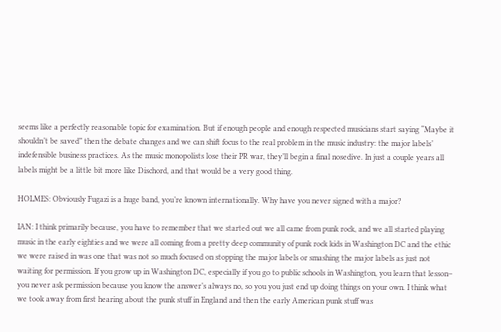seems like a perfectly reasonable topic for examination. But if enough people and enough respected musicians start saying “Maybe it shouldn’t be saved” then the debate changes and we can shift focus to the real problem in the music industry: the major labels’ indefensible business practices. As the music monopolists lose their PR war, they’ll begin a final nosedive. In just a couple years all labels might be a little bit more like Dischord, and that would be a very good thing.

HOLMES: Obviously Fugazi is a huge band, you’re known internationally. Why have you never signed with a major?

IAN: I think primarily because, you have to remember that we started out we all came from punk rock, and we all started playing music in the early eighties and we were all coming from a pretty deep community of punk rock kids in Washington DC and the ethic we were raised in was one that was not so much focused on stopping the major labels or smashing the major labels as just not waiting for permission. If you grow up in Washington DC, especially if you go to public schools in Washington, you learn that lesson– you never ask permission because you know the answer’s always no, so you you just end up doing things on your own. I think what we took away from first hearing about the punk stuff in England and then the early American punk stuff was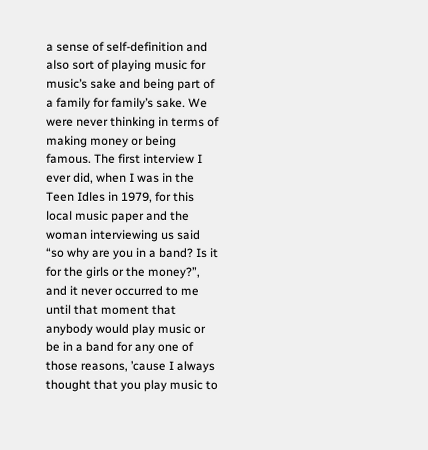a sense of self-definition and also sort of playing music for music’s sake and being part of a family for family’s sake. We were never thinking in terms of making money or being famous. The first interview I ever did, when I was in the Teen Idles in 1979, for this local music paper and the woman interviewing us said “so why are you in a band? Is it for the girls or the money?”, and it never occurred to me until that moment that anybody would play music or be in a band for any one of those reasons, ’cause I always thought that you play music to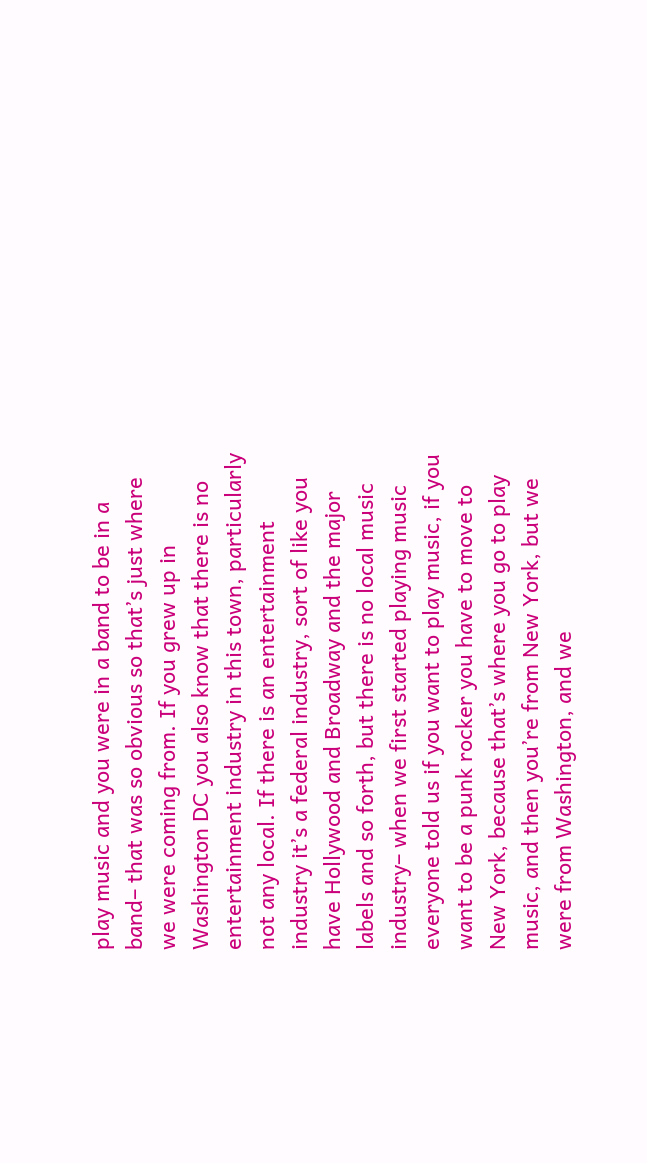play music and you were in a band to be in a band– that was so obvious so that’s just where we were coming from. If you grew up in Washington DC you also know that there is no entertainment industry in this town, particularly not any local. If there is an entertainment industry it’s a federal industry, sort of like you have Hollywood and Broadway and the major labels and so forth, but there is no local music industry– when we first started playing music everyone told us if you want to play music, if you want to be a punk rocker you have to move to New York, because that’s where you go to play music, and then you’re from New York, but we were from Washington, and we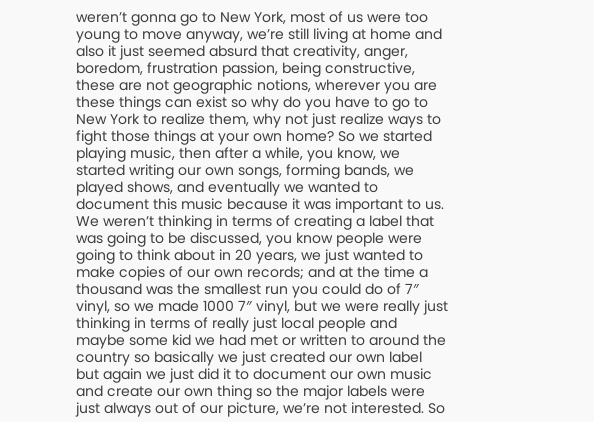weren’t gonna go to New York, most of us were too young to move anyway, we’re still living at home and also it just seemed absurd that creativity, anger, boredom, frustration passion, being constructive, these are not geographic notions, wherever you are these things can exist so why do you have to go to New York to realize them, why not just realize ways to fight those things at your own home? So we started playing music, then after a while, you know, we started writing our own songs, forming bands, we played shows, and eventually we wanted to document this music because it was important to us. We weren’t thinking in terms of creating a label that was going to be discussed, you know people were going to think about in 20 years, we just wanted to make copies of our own records; and at the time a thousand was the smallest run you could do of 7″ vinyl, so we made 1000 7″ vinyl, but we were really just thinking in terms of really just local people and maybe some kid we had met or written to around the country so basically we just created our own label but again we just did it to document our own music and create our own thing so the major labels were just always out of our picture, we’re not interested. So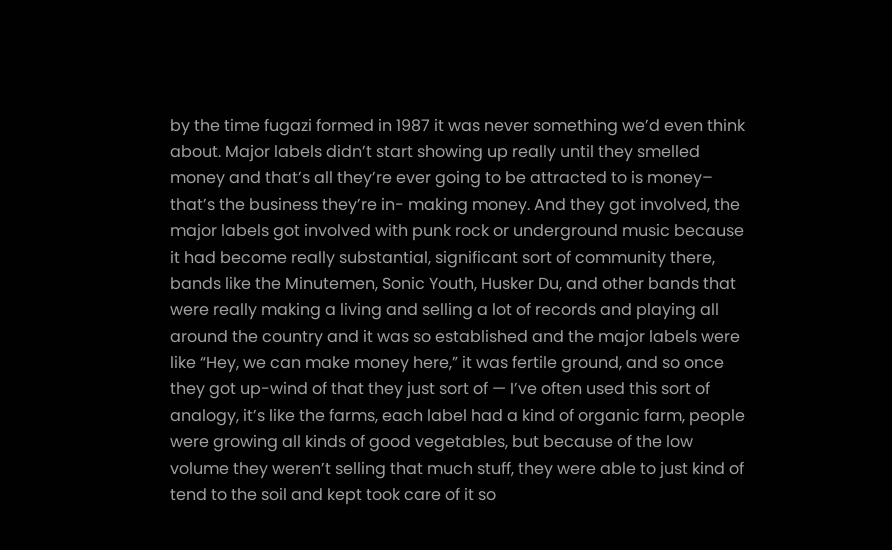by the time fugazi formed in 1987 it was never something we’d even think about. Major labels didn’t start showing up really until they smelled money and that’s all they’re ever going to be attracted to is money– that’s the business they’re in- making money. And they got involved, the major labels got involved with punk rock or underground music because it had become really substantial, significant sort of community there, bands like the Minutemen, Sonic Youth, Husker Du, and other bands that were really making a living and selling a lot of records and playing all around the country and it was so established and the major labels were like “Hey, we can make money here,” it was fertile ground, and so once they got up-wind of that they just sort of — I’ve often used this sort of analogy, it’s like the farms, each label had a kind of organic farm, people were growing all kinds of good vegetables, but because of the low volume they weren’t selling that much stuff, they were able to just kind of tend to the soil and kept took care of it so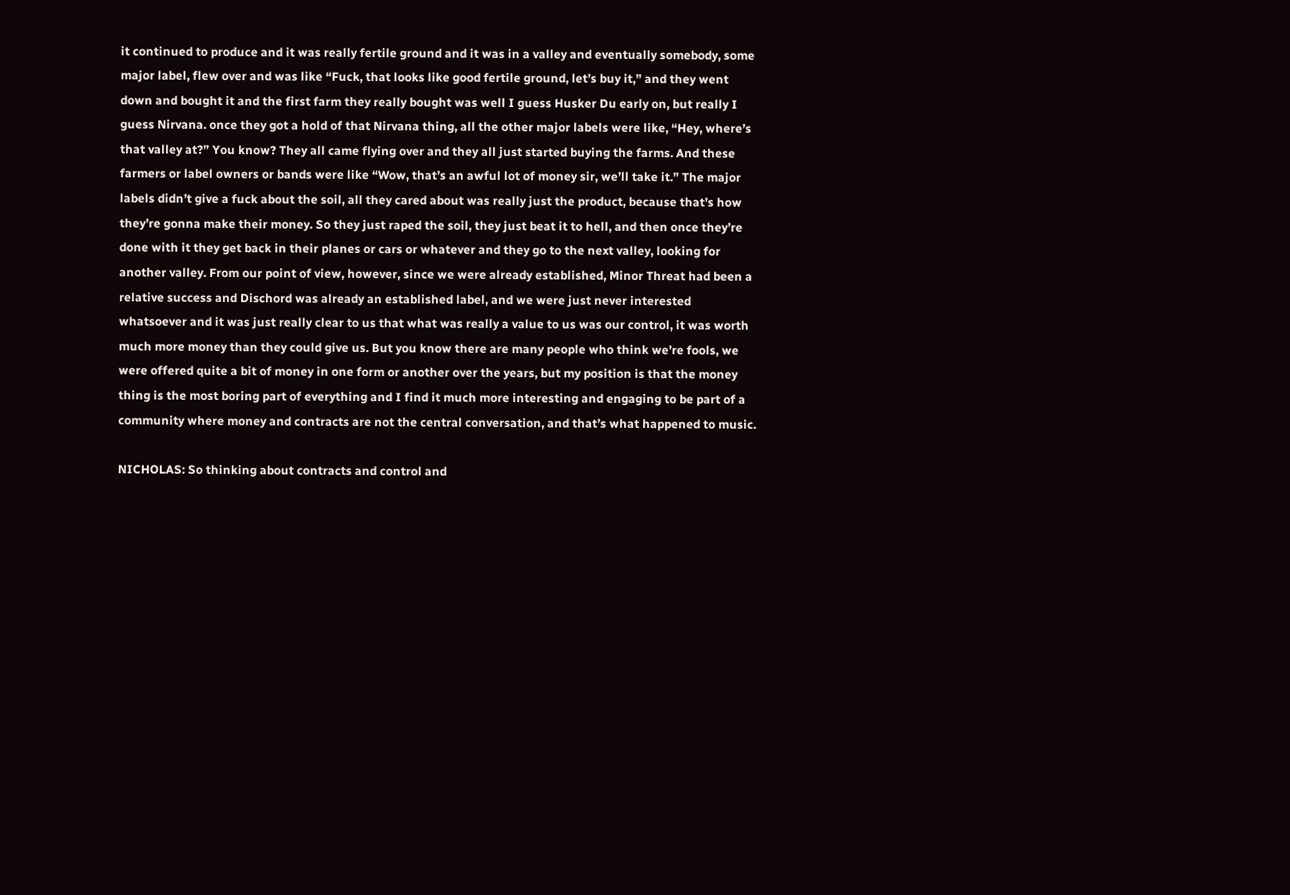it continued to produce and it was really fertile ground and it was in a valley and eventually somebody, some major label, flew over and was like “Fuck, that looks like good fertile ground, let’s buy it,” and they went down and bought it and the first farm they really bought was well I guess Husker Du early on, but really I guess Nirvana. once they got a hold of that Nirvana thing, all the other major labels were like, “Hey, where’s that valley at?” You know? They all came flying over and they all just started buying the farms. And these farmers or label owners or bands were like “Wow, that’s an awful lot of money sir, we’ll take it.” The major labels didn’t give a fuck about the soil, all they cared about was really just the product, because that’s how they’re gonna make their money. So they just raped the soil, they just beat it to hell, and then once they’re done with it they get back in their planes or cars or whatever and they go to the next valley, looking for another valley. From our point of view, however, since we were already established, Minor Threat had been a relative success and Dischord was already an established label, and we were just never interested whatsoever and it was just really clear to us that what was really a value to us was our control, it was worth much more money than they could give us. But you know there are many people who think we’re fools, we were offered quite a bit of money in one form or another over the years, but my position is that the money thing is the most boring part of everything and I find it much more interesting and engaging to be part of a community where money and contracts are not the central conversation, and that’s what happened to music.

NICHOLAS: So thinking about contracts and control and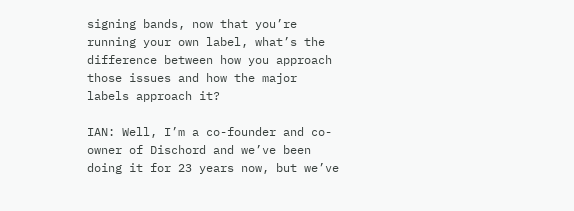signing bands, now that you’re running your own label, what’s the difference between how you approach those issues and how the major labels approach it?

IAN: Well, I’m a co-founder and co-owner of Dischord and we’ve been doing it for 23 years now, but we’ve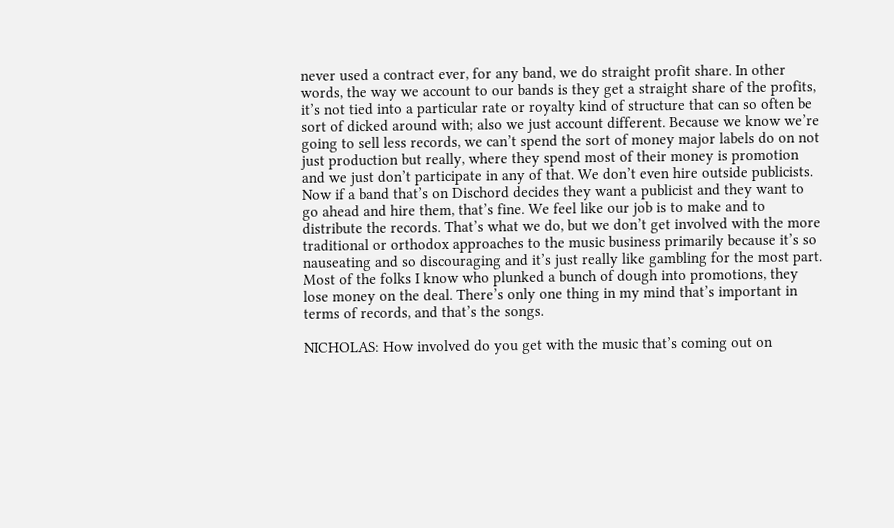never used a contract ever, for any band, we do straight profit share. In other words, the way we account to our bands is they get a straight share of the profits, it’s not tied into a particular rate or royalty kind of structure that can so often be sort of dicked around with; also we just account different. Because we know we’re going to sell less records, we can’t spend the sort of money major labels do on not just production but really, where they spend most of their money is promotion and we just don’t participate in any of that. We don’t even hire outside publicists. Now if a band that’s on Dischord decides they want a publicist and they want to go ahead and hire them, that’s fine. We feel like our job is to make and to distribute the records. That’s what we do, but we don’t get involved with the more traditional or orthodox approaches to the music business primarily because it’s so nauseating and so discouraging and it’s just really like gambling for the most part. Most of the folks I know who plunked a bunch of dough into promotions, they lose money on the deal. There’s only one thing in my mind that’s important in terms of records, and that’s the songs.

NICHOLAS: How involved do you get with the music that’s coming out on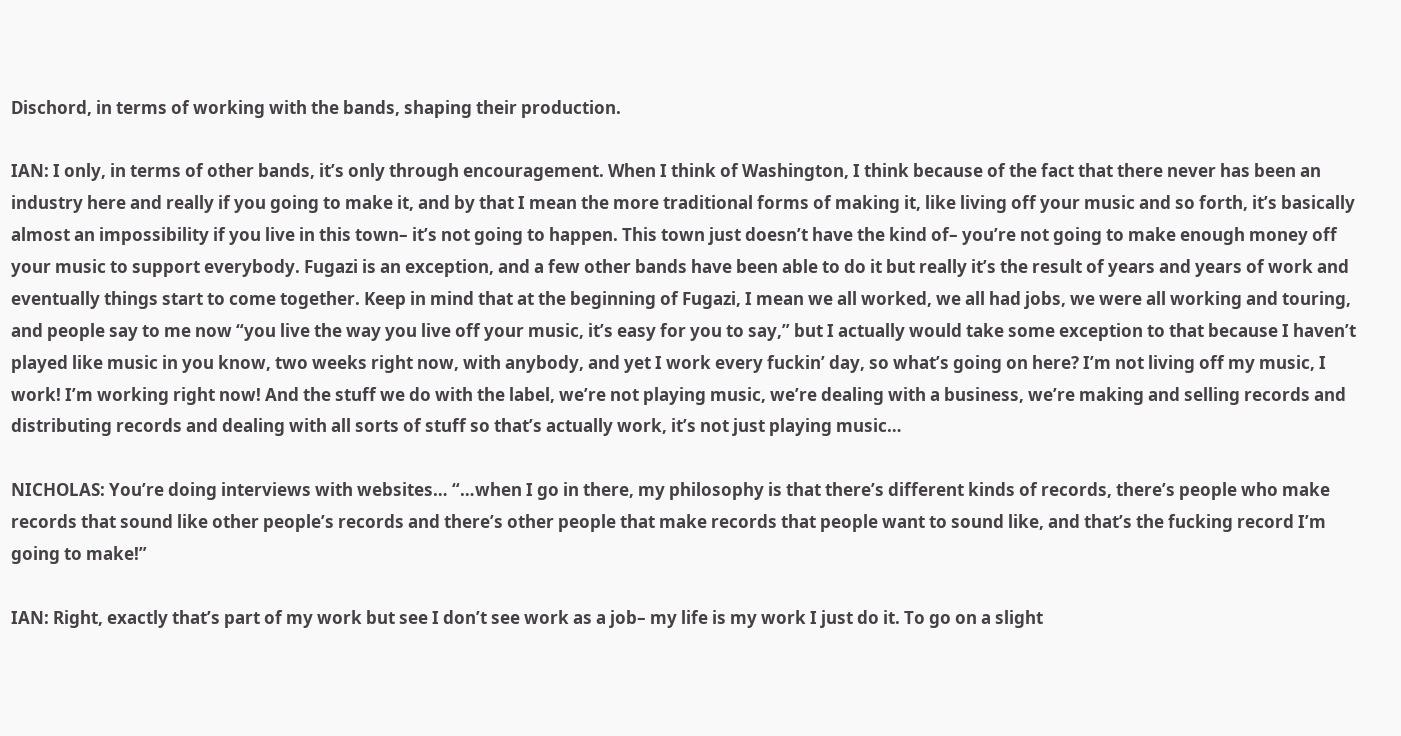Dischord, in terms of working with the bands, shaping their production.

IAN: I only, in terms of other bands, it’s only through encouragement. When I think of Washington, I think because of the fact that there never has been an industry here and really if you going to make it, and by that I mean the more traditional forms of making it, like living off your music and so forth, it’s basically almost an impossibility if you live in this town– it’s not going to happen. This town just doesn’t have the kind of– you’re not going to make enough money off your music to support everybody. Fugazi is an exception, and a few other bands have been able to do it but really it’s the result of years and years of work and eventually things start to come together. Keep in mind that at the beginning of Fugazi, I mean we all worked, we all had jobs, we were all working and touring, and people say to me now “you live the way you live off your music, it’s easy for you to say,” but I actually would take some exception to that because I haven’t played like music in you know, two weeks right now, with anybody, and yet I work every fuckin’ day, so what’s going on here? I’m not living off my music, I work! I’m working right now! And the stuff we do with the label, we’re not playing music, we’re dealing with a business, we’re making and selling records and distributing records and dealing with all sorts of stuff so that’s actually work, it’s not just playing music…

NICHOLAS: You’re doing interviews with websites… “…when I go in there, my philosophy is that there’s different kinds of records, there’s people who make records that sound like other people’s records and there’s other people that make records that people want to sound like, and that’s the fucking record I’m going to make!”

IAN: Right, exactly that’s part of my work but see I don’t see work as a job– my life is my work I just do it. To go on a slight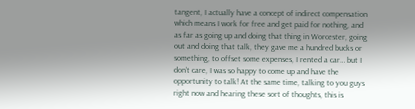tangent, I actually have a concept of indirect compensation which means I work for free and get paid for nothing, and as far as going up and doing that thing in Worcester, going out and doing that talk, they gave me a hundred bucks or something, to offset some expenses, I rented a car… but I don’t care, I was so happy to come up and have the opportunity to talk! At the same time, talking to you guys right now and hearing these sort of thoughts, this is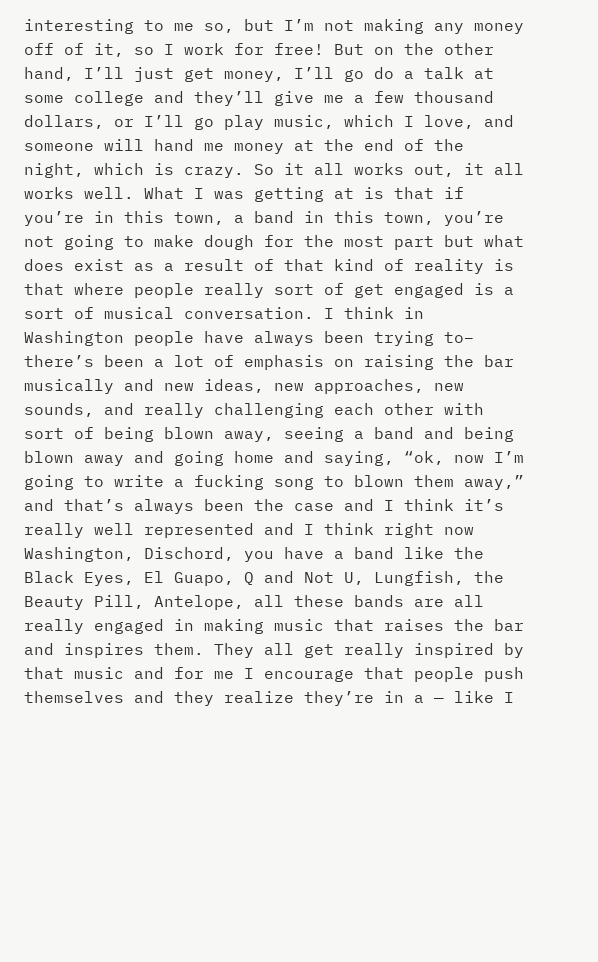interesting to me so, but I’m not making any money off of it, so I work for free! But on the other hand, I’ll just get money, I’ll go do a talk at some college and they’ll give me a few thousand dollars, or I’ll go play music, which I love, and someone will hand me money at the end of the night, which is crazy. So it all works out, it all works well. What I was getting at is that if you’re in this town, a band in this town, you’re not going to make dough for the most part but what does exist as a result of that kind of reality is that where people really sort of get engaged is a sort of musical conversation. I think in Washington people have always been trying to– there’s been a lot of emphasis on raising the bar musically and new ideas, new approaches, new sounds, and really challenging each other with sort of being blown away, seeing a band and being blown away and going home and saying, “ok, now I’m going to write a fucking song to blown them away,” and that’s always been the case and I think it’s really well represented and I think right now Washington, Dischord, you have a band like the Black Eyes, El Guapo, Q and Not U, Lungfish, the Beauty Pill, Antelope, all these bands are all really engaged in making music that raises the bar and inspires them. They all get really inspired by that music and for me I encourage that people push themselves and they realize they’re in a — like I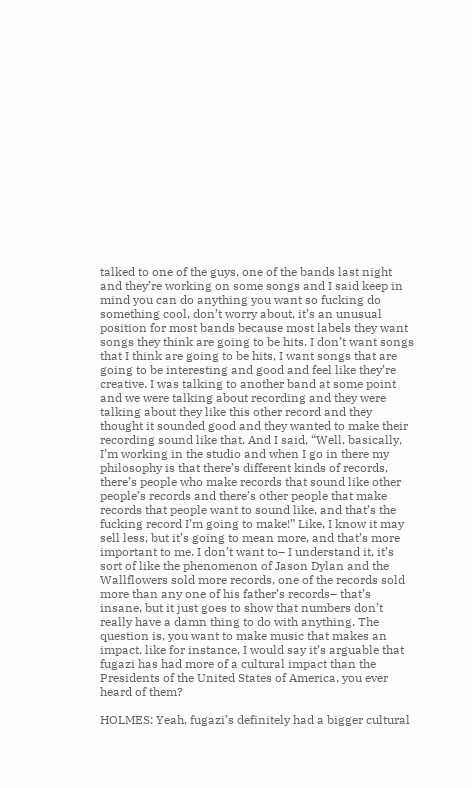talked to one of the guys, one of the bands last night and they’re working on some songs and I said keep in mind you can do anything you want so fucking do something cool, don’t worry about, it’s an unusual position for most bands because most labels they want songs they think are going to be hits. I don’t want songs that I think are going to be hits, I want songs that are going to be interesting and good and feel like they’re creative. I was talking to another band at some point and we were talking about recording and they were talking about they like this other record and they thought it sounded good and they wanted to make their recording sound like that. And I said, “Well, basically, I’m working in the studio and when I go in there my philosophy is that there’s different kinds of records, there’s people who make records that sound like other people’s records and there’s other people that make records that people want to sound like, and that’s the fucking record I’m going to make!” Like, I know it may sell less, but it’s going to mean more, and that’s more important to me. I don’t want to– I understand it, it’s sort of like the phenomenon of Jason Dylan and the Wallflowers sold more records, one of the records sold more than any one of his father’s records– that’s insane, but it just goes to show that numbers don’t really have a damn thing to do with anything. The question is, you want to make music that makes an impact, like for instance, I would say it’s arguable that fugazi has had more of a cultural impact than the Presidents of the United States of America, you ever heard of them?

HOLMES: Yeah, fugazi’s definitely had a bigger cultural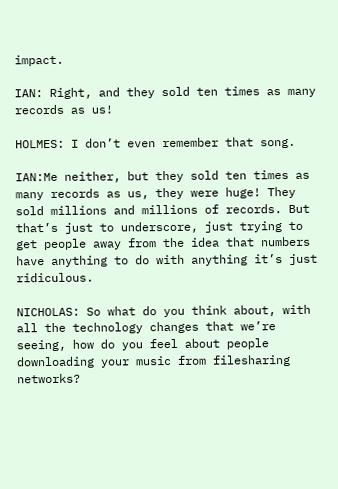impact.

IAN: Right, and they sold ten times as many records as us!

HOLMES: I don’t even remember that song.

IAN:Me neither, but they sold ten times as many records as us, they were huge! They sold millions and millions of records. But that’s just to underscore, just trying to get people away from the idea that numbers have anything to do with anything it’s just ridiculous.

NICHOLAS: So what do you think about, with all the technology changes that we’re seeing, how do you feel about people downloading your music from filesharing networks?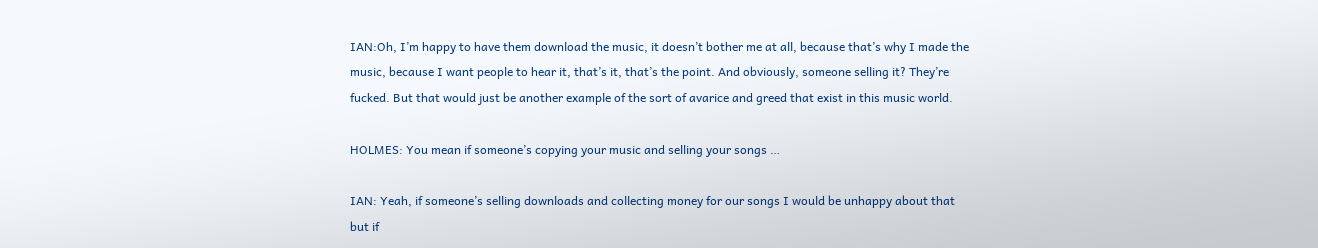IAN:Oh, I’m happy to have them download the music, it doesn’t bother me at all, because that’s why I made the music, because I want people to hear it, that’s it, that’s the point. And obviously, someone selling it? They’re fucked. But that would just be another example of the sort of avarice and greed that exist in this music world.

HOLMES: You mean if someone’s copying your music and selling your songs …

IAN: Yeah, if someone’s selling downloads and collecting money for our songs I would be unhappy about that but if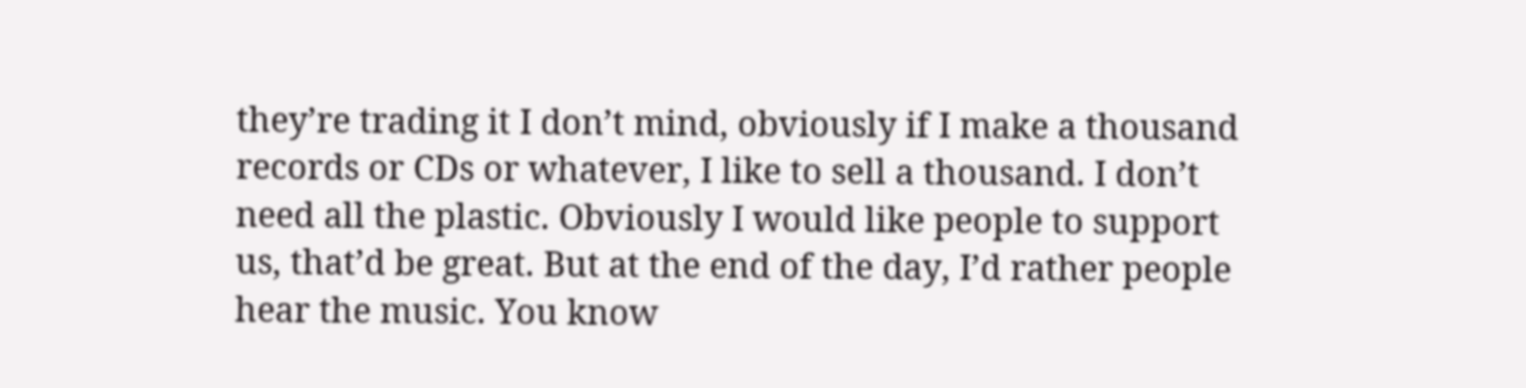they’re trading it I don’t mind, obviously if I make a thousand records or CDs or whatever, I like to sell a thousand. I don’t need all the plastic. Obviously I would like people to support us, that’d be great. But at the end of the day, I’d rather people hear the music. You know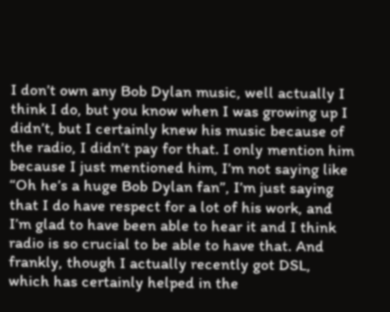I don’t own any Bob Dylan music, well actually I think I do, but you know when I was growing up I didn’t, but I certainly knew his music because of the radio, I didn’t pay for that. I only mention him because I just mentioned him, I’m not saying like “Oh he’s a huge Bob Dylan fan”, I’m just saying that I do have respect for a lot of his work, and I’m glad to have been able to hear it and I think radio is so crucial to be able to have that. And frankly, though I actually recently got DSL, which has certainly helped in the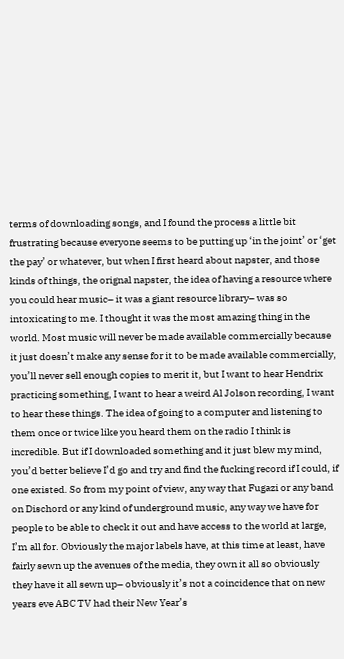terms of downloading songs, and I found the process a little bit frustrating because everyone seems to be putting up ‘in the joint’ or ‘get the pay’ or whatever, but when I first heard about napster, and those kinds of things, the orignal napster, the idea of having a resource where you could hear music– it was a giant resource library– was so intoxicating to me. I thought it was the most amazing thing in the world. Most music will never be made available commercially because it just doesn’t make any sense for it to be made available commercially, you’ll never sell enough copies to merit it, but I want to hear Hendrix practicing something, I want to hear a weird Al Jolson recording, I want to hear these things. The idea of going to a computer and listening to them once or twice like you heard them on the radio I think is incredible. But if I downloaded something and it just blew my mind, you’d better believe I’d go and try and find the fucking record if I could, if one existed. So from my point of view, any way that Fugazi or any band on Dischord or any kind of underground music, any way we have for people to be able to check it out and have access to the world at large, I’m all for. Obviously the major labels have, at this time at least, have fairly sewn up the avenues of the media, they own it all so obviously they have it all sewn up– obviously it’s not a coincidence that on new years eve ABC TV had their New Year’s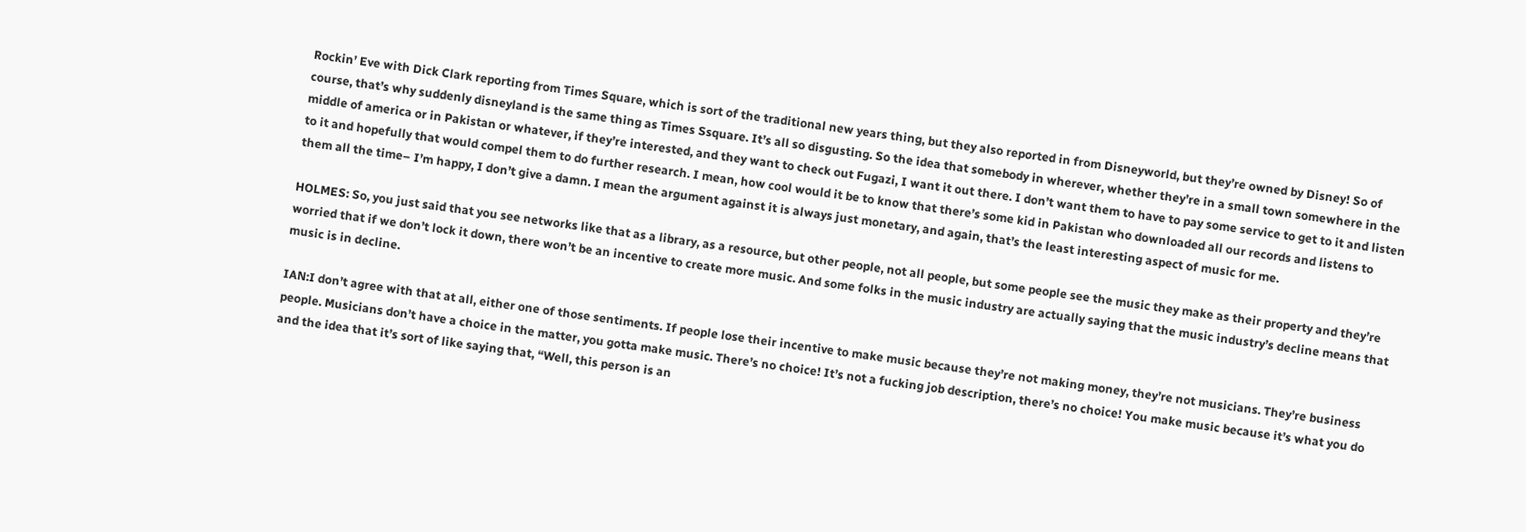Rockin’ Eve with Dick Clark reporting from Times Square, which is sort of the traditional new years thing, but they also reported in from Disneyworld, but they’re owned by Disney! So of course, that’s why suddenly disneyland is the same thing as Times Ssquare. It’s all so disgusting. So the idea that somebody in wherever, whether they’re in a small town somewhere in the middle of america or in Pakistan or whatever, if they’re interested, and they want to check out Fugazi, I want it out there. I don’t want them to have to pay some service to get to it and listen to it and hopefully that would compel them to do further research. I mean, how cool would it be to know that there’s some kid in Pakistan who downloaded all our records and listens to them all the time– I’m happy, I don’t give a damn. I mean the argument against it is always just monetary, and again, that’s the least interesting aspect of music for me.

HOLMES: So, you just said that you see networks like that as a library, as a resource, but other people, not all people, but some people see the music they make as their property and they’re worried that if we don’t lock it down, there won’t be an incentive to create more music. And some folks in the music industry are actually saying that the music industry’s decline means that music is in decline.

IAN:I don’t agree with that at all, either one of those sentiments. If people lose their incentive to make music because they’re not making money, they’re not musicians. They’re business people. Musicians don’t have a choice in the matter, you gotta make music. There’s no choice! It’s not a fucking job description, there’s no choice! You make music because it’s what you do and the idea that it’s sort of like saying that, “Well, this person is an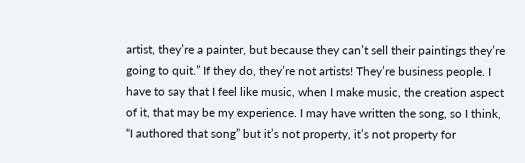artist, they’re a painter, but because they can’t sell their paintings they’re going to quit.” If they do, they’re not artists! They’re business people. I have to say that I feel like music, when I make music, the creation aspect of it, that may be my experience. I may have written the song, so I think, “I authored that song” but it’s not property, it’s not property for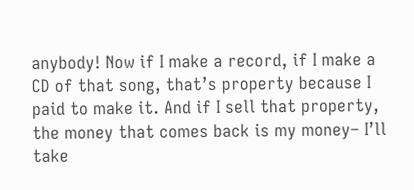anybody! Now if I make a record, if I make a CD of that song, that’s property because I paid to make it. And if I sell that property, the money that comes back is my money– I’ll take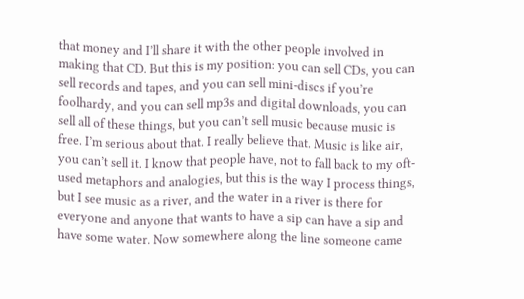that money and I’ll share it with the other people involved in making that CD. But this is my position: you can sell CDs, you can sell records and tapes, and you can sell mini-discs if you’re foolhardy, and you can sell mp3s and digital downloads, you can sell all of these things, but you can’t sell music because music is free. I’m serious about that. I really believe that. Music is like air, you can’t sell it. I know that people have, not to fall back to my oft-used metaphors and analogies, but this is the way I process things, but I see music as a river, and the water in a river is there for everyone and anyone that wants to have a sip can have a sip and have some water. Now somewhere along the line someone came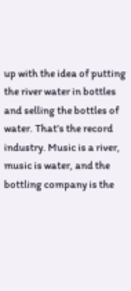up with the idea of putting the river water in bottles and selling the bottles of water. That’s the record industry. Music is a river, music is water, and the bottling company is the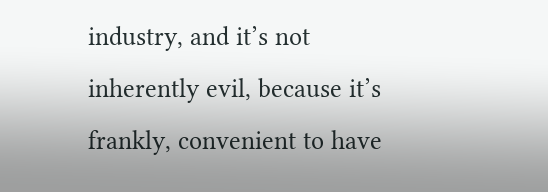industry, and it’s not inherently evil, because it’s frankly, convenient to have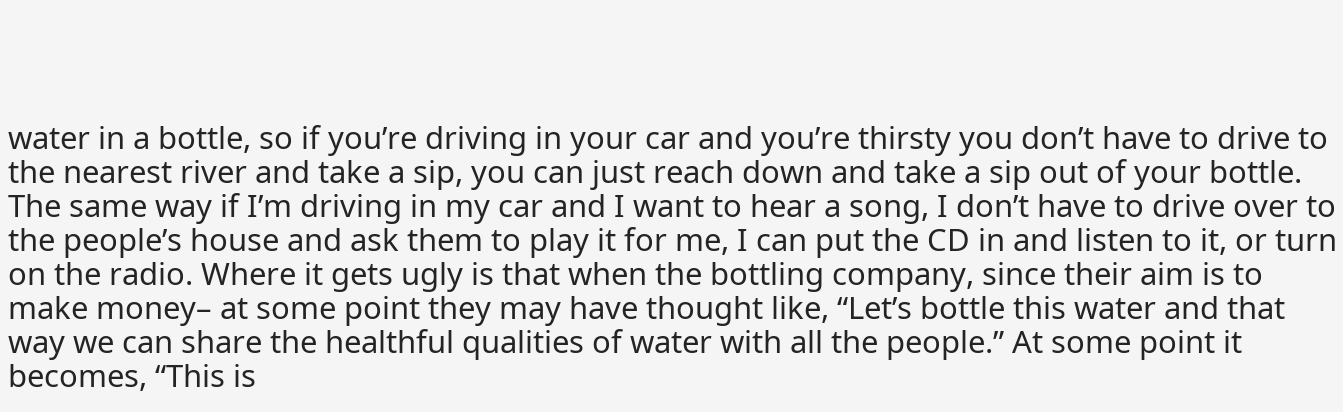water in a bottle, so if you’re driving in your car and you’re thirsty you don’t have to drive to the nearest river and take a sip, you can just reach down and take a sip out of your bottle. The same way if I’m driving in my car and I want to hear a song, I don’t have to drive over to the people’s house and ask them to play it for me, I can put the CD in and listen to it, or turn on the radio. Where it gets ugly is that when the bottling company, since their aim is to make money– at some point they may have thought like, “Let’s bottle this water and that way we can share the healthful qualities of water with all the people.” At some point it becomes, “This is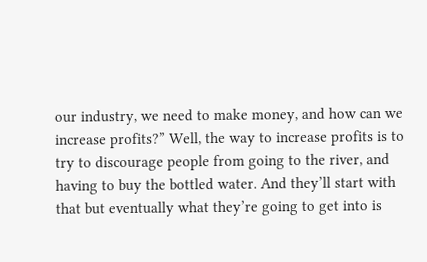our industry, we need to make money, and how can we increase profits?” Well, the way to increase profits is to try to discourage people from going to the river, and having to buy the bottled water. And they’ll start with that but eventually what they’re going to get into is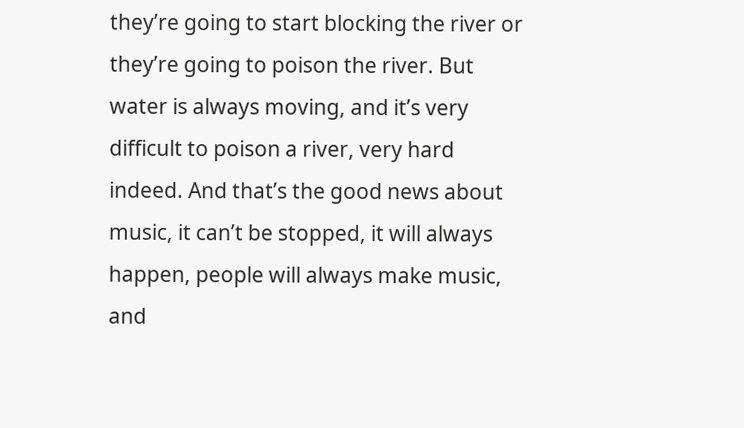they’re going to start blocking the river or they’re going to poison the river. But water is always moving, and it’s very difficult to poison a river, very hard indeed. And that’s the good news about music, it can’t be stopped, it will always happen, people will always make music, and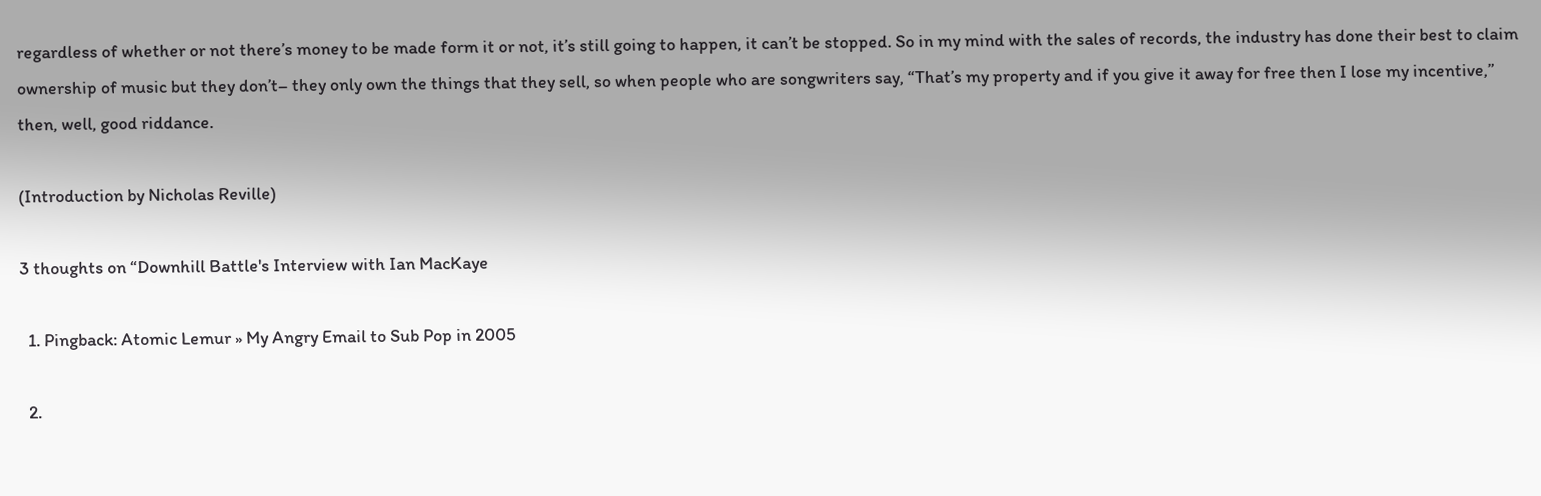regardless of whether or not there’s money to be made form it or not, it’s still going to happen, it can’t be stopped. So in my mind with the sales of records, the industry has done their best to claim ownership of music but they don’t– they only own the things that they sell, so when people who are songwriters say, “That’s my property and if you give it away for free then I lose my incentive,” then, well, good riddance.

(Introduction by Nicholas Reville)

3 thoughts on “Downhill Battle's Interview with Ian MacKaye

  1. Pingback: Atomic Lemur » My Angry Email to Sub Pop in 2005

  2.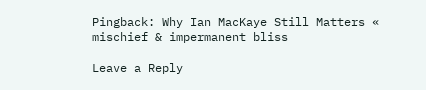Pingback: Why Ian MacKaye Still Matters « mischief & impermanent bliss

Leave a Reply